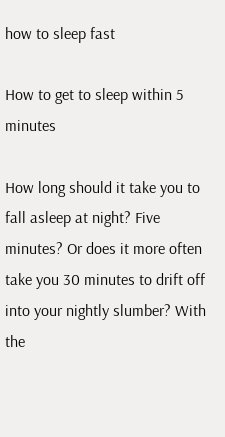how to sleep fast

How to get to sleep within 5 minutes

How long should it take you to fall asleep at night? Five minutes? Or does it more often take you 30 minutes to drift off into your nightly slumber? With the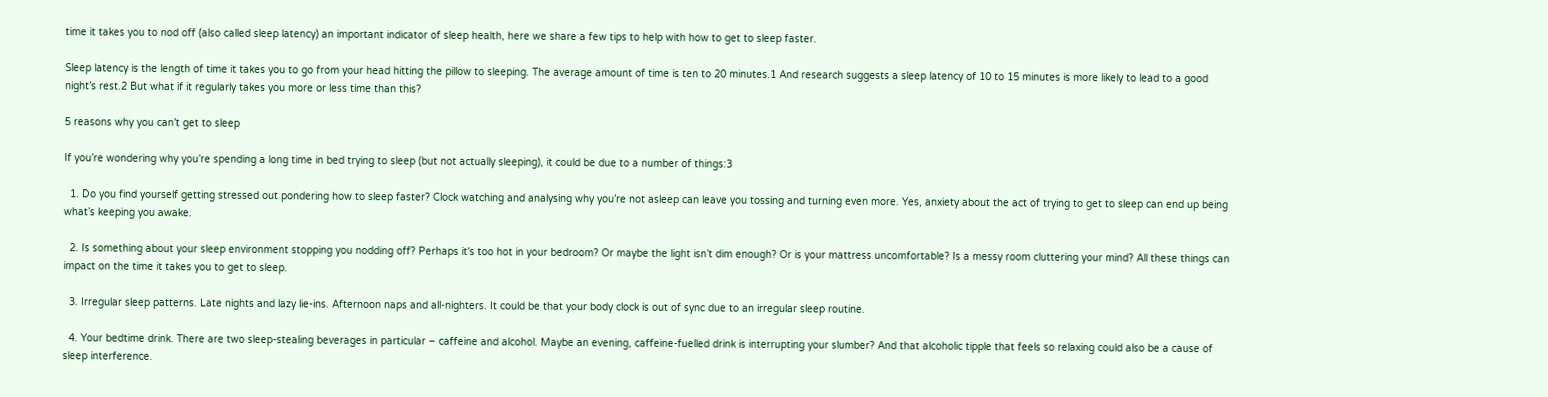time it takes you to nod off (also called sleep latency) an important indicator of sleep health, here we share a few tips to help with how to get to sleep faster.

Sleep latency is the length of time it takes you to go from your head hitting the pillow to sleeping. The average amount of time is ten to 20 minutes.1 And research suggests a sleep latency of 10 to 15 minutes is more likely to lead to a good night’s rest.2 But what if it regularly takes you more or less time than this?

5 reasons why you can’t get to sleep

If you’re wondering why you’re spending a long time in bed trying to sleep (but not actually sleeping), it could be due to a number of things:3

  1. Do you find yourself getting stressed out pondering how to sleep faster? Clock watching and analysing why you’re not asleep can leave you tossing and turning even more. Yes, anxiety about the act of trying to get to sleep can end up being what’s keeping you awake.

  2. Is something about your sleep environment stopping you nodding off? Perhaps it's too hot in your bedroom? Or maybe the light isn’t dim enough? Or is your mattress uncomfortable? Is a messy room cluttering your mind? All these things can impact on the time it takes you to get to sleep.

  3. Irregular sleep patterns. Late nights and lazy lie-ins. Afternoon naps and all-nighters. It could be that your body clock is out of sync due to an irregular sleep routine.

  4. Your bedtime drink. There are two sleep-stealing beverages in particular – caffeine and alcohol. Maybe an evening, caffeine-fuelled drink is interrupting your slumber? And that alcoholic tipple that feels so relaxing could also be a cause of sleep interference.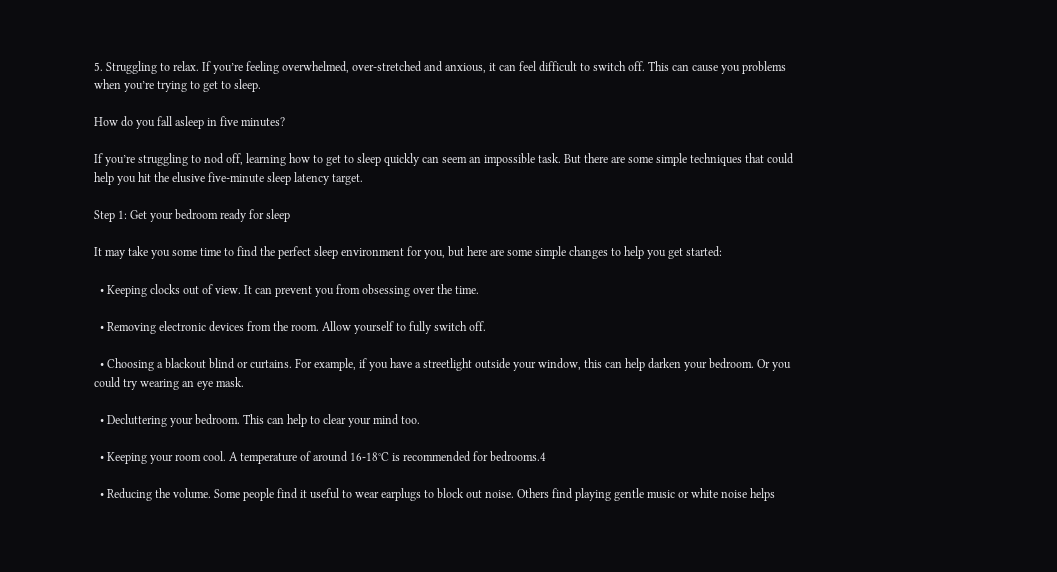5. Struggling to relax. If you’re feeling overwhelmed, over-stretched and anxious, it can feel difficult to switch off. This can cause you problems when you’re trying to get to sleep.

How do you fall asleep in five minutes?

If you’re struggling to nod off, learning how to get to sleep quickly can seem an impossible task. But there are some simple techniques that could help you hit the elusive five-minute sleep latency target.

Step 1: Get your bedroom ready for sleep

It may take you some time to find the perfect sleep environment for you, but here are some simple changes to help you get started:

  • Keeping clocks out of view. It can prevent you from obsessing over the time.

  • Removing electronic devices from the room. Allow yourself to fully switch off.

  • Choosing a blackout blind or curtains. For example, if you have a streetlight outside your window, this can help darken your bedroom. Or you could try wearing an eye mask.

  • Decluttering your bedroom. This can help to clear your mind too.

  • Keeping your room cool. A temperature of around 16-18°C is recommended for bedrooms.4

  • Reducing the volume. Some people find it useful to wear earplugs to block out noise. Others find playing gentle music or white noise helps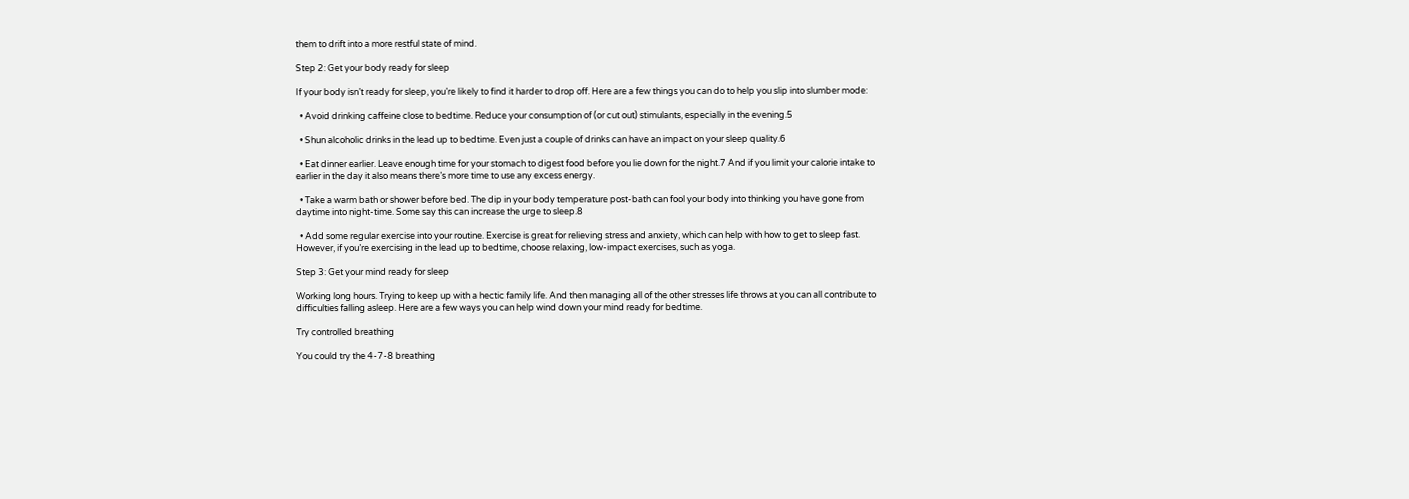them to drift into a more restful state of mind.

Step 2: Get your body ready for sleep

If your body isn’t ready for sleep, you’re likely to find it harder to drop off. Here are a few things you can do to help you slip into slumber mode:

  • Avoid drinking caffeine close to bedtime. Reduce your consumption of (or cut out) stimulants, especially in the evening.5

  • Shun alcoholic drinks in the lead up to bedtime. Even just a couple of drinks can have an impact on your sleep quality.6

  • Eat dinner earlier. Leave enough time for your stomach to digest food before you lie down for the night.7 And if you limit your calorie intake to earlier in the day it also means there’s more time to use any excess energy.

  • Take a warm bath or shower before bed. The dip in your body temperature post-bath can fool your body into thinking you have gone from daytime into night-time. Some say this can increase the urge to sleep.8

  • Add some regular exercise into your routine. Exercise is great for relieving stress and anxiety, which can help with how to get to sleep fast. However, if you’re exercising in the lead up to bedtime, choose relaxing, low-impact exercises, such as yoga.

Step 3: Get your mind ready for sleep

Working long hours. Trying to keep up with a hectic family life. And then managing all of the other stresses life throws at you can all contribute to difficulties falling asleep. Here are a few ways you can help wind down your mind ready for bedtime.

Try controlled breathing

You could try the 4-7-8 breathing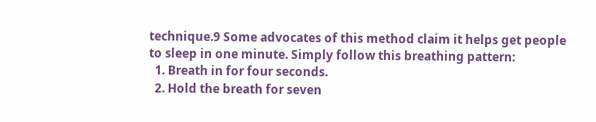technique.9 Some advocates of this method claim it helps get people to sleep in one minute. Simply follow this breathing pattern:
  1. Breath in for four seconds.
  2. Hold the breath for seven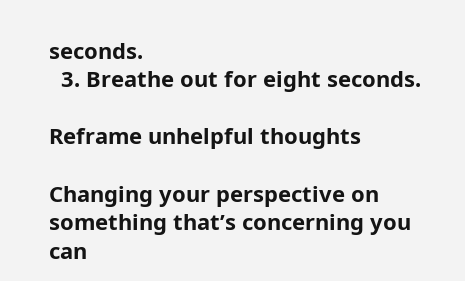seconds.
  3. Breathe out for eight seconds.

Reframe unhelpful thoughts

Changing your perspective on something that’s concerning you can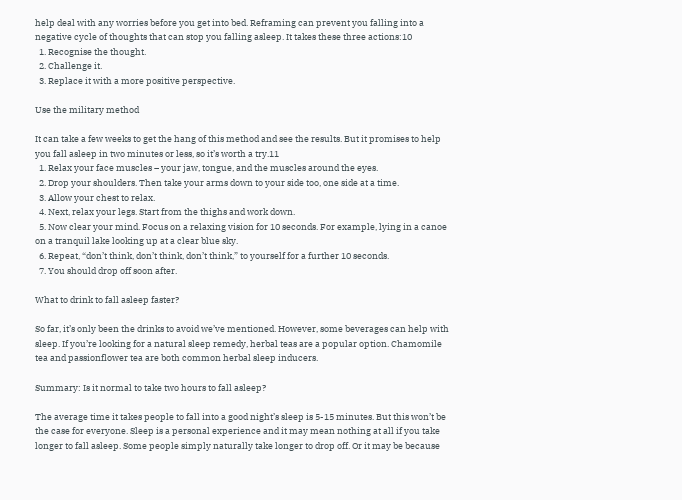help deal with any worries before you get into bed. Reframing can prevent you falling into a negative cycle of thoughts that can stop you falling asleep. It takes these three actions:10
  1. Recognise the thought.
  2. Challenge it.
  3. Replace it with a more positive perspective.

Use the military method

It can take a few weeks to get the hang of this method and see the results. But it promises to help you fall asleep in two minutes or less, so it’s worth a try.11
  1. Relax your face muscles – your jaw, tongue, and the muscles around the eyes.
  2. Drop your shoulders. Then take your arms down to your side too, one side at a time.
  3. Allow your chest to relax.
  4. Next, relax your legs. Start from the thighs and work down.
  5. Now clear your mind. Focus on a relaxing vision for 10 seconds. For example, lying in a canoe on a tranquil lake looking up at a clear blue sky.
  6. Repeat, “don’t think, don’t think, don’t think,” to yourself for a further 10 seconds.
  7. You should drop off soon after.

What to drink to fall asleep faster?

So far, it’s only been the drinks to avoid we’ve mentioned. However, some beverages can help with sleep. If you’re looking for a natural sleep remedy, herbal teas are a popular option. Chamomile tea and passionflower tea are both common herbal sleep inducers.

Summary: Is it normal to take two hours to fall asleep?

The average time it takes people to fall into a good night’s sleep is 5-15 minutes. But this won’t be the case for everyone. Sleep is a personal experience and it may mean nothing at all if you take longer to fall asleep. Some people simply naturally take longer to drop off. Or it may be because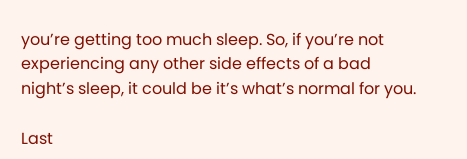you’re getting too much sleep. So, if you’re not experiencing any other side effects of a bad night’s sleep, it could be it’s what’s normal for you.

Last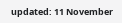updated: 11 November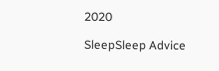2020

SleepSleep Advice